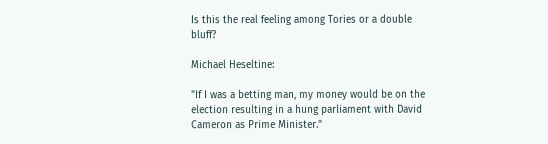Is this the real feeling among Tories or a double bluff?

Michael Heseltine:

"If I was a betting man, my money would be on the election resulting in a hung parliament with David Cameron as Prime Minister."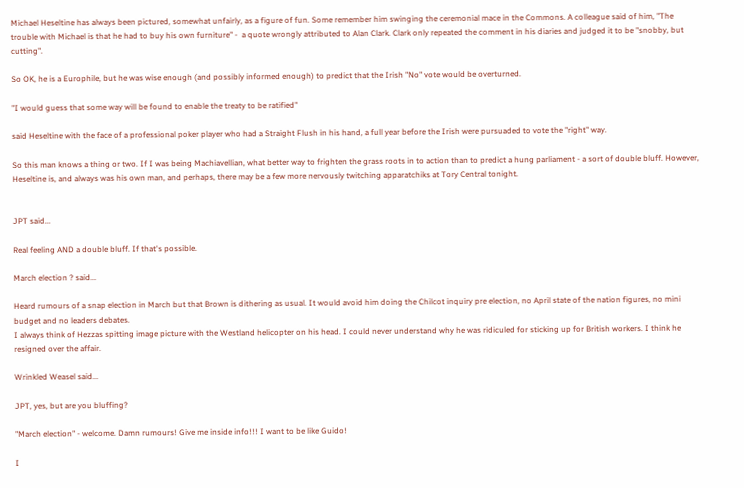Michael Heseltine has always been pictured, somewhat unfairly, as a figure of fun. Some remember him swinging the ceremonial mace in the Commons. A colleague said of him, "The trouble with Michael is that he had to buy his own furniture" -  a quote wrongly attributed to Alan Clark. Clark only repeated the comment in his diaries and judged it to be "snobby, but cutting".

So OK, he is a Europhile, but he was wise enough (and possibly informed enough) to predict that the Irish "No" vote would be overturned.

"I would guess that some way will be found to enable the treaty to be ratified"

said Heseltine with the face of a professional poker player who had a Straight Flush in his hand, a full year before the Irish were pursuaded to vote the "right" way.

So this man knows a thing or two. If I was being Machiavellian, what better way to frighten the grass roots in to action than to predict a hung parliament - a sort of double bluff. However, Heseltine is, and always was his own man, and perhaps, there may be a few more nervously twitching apparatchiks at Tory Central tonight.


JPT said...

Real feeling AND a double bluff. If that's possible.

March election ? said...

Heard rumours of a snap election in March but that Brown is dithering as usual. It would avoid him doing the Chilcot inquiry pre election, no April state of the nation figures, no mini budget and no leaders debates.
I always think of Hezzas spitting image picture with the Westland helicopter on his head. I could never understand why he was ridiculed for sticking up for British workers. I think he resigned over the affair.

Wrinkled Weasel said...

JPT, yes, but are you bluffing?

"March election" - welcome. Damn rumours! Give me inside info!!! I want to be like Guido!

I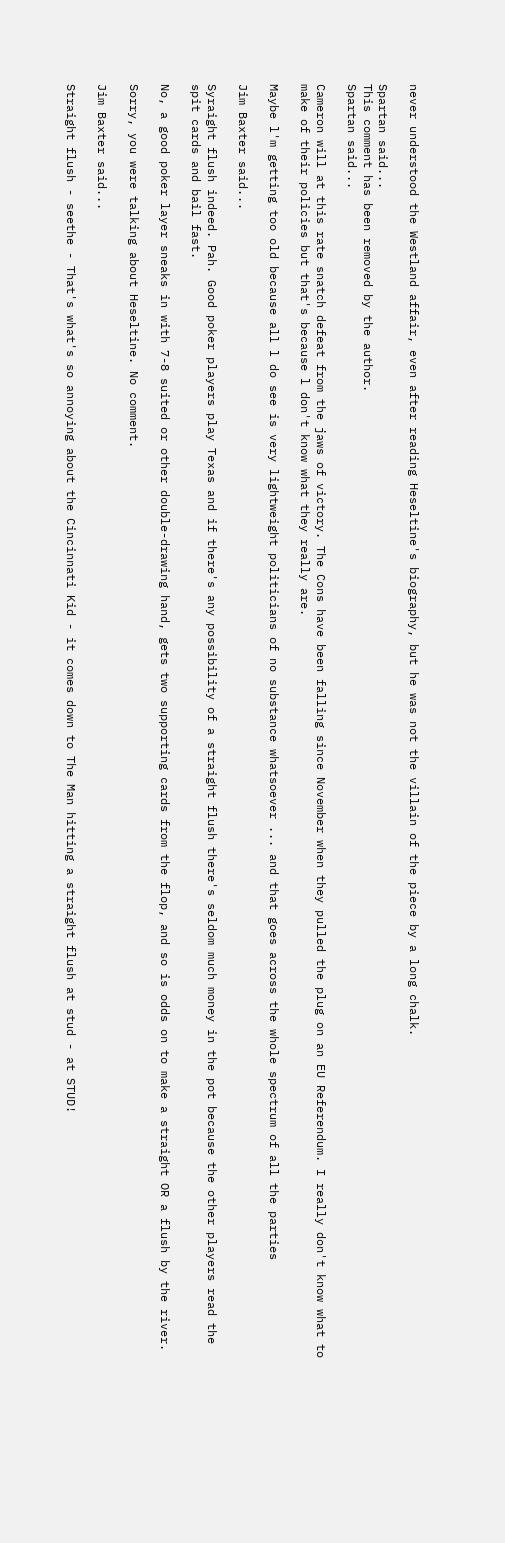never understood the Westland affair, even after reading Heseltine's biography, but he was not the villain of the piece by a long chalk.

Spartan said...
This comment has been removed by the author.
Spartan said...

Cameron will at this rate snatch defeat from the jaws of victory. The Cons have been falling since November when they pulled the plug on an EU Referendum. I really don't know what to make of their policies but that's because l don't know what they really are.

Maybe l'm getting too old because all l do see is very lightweight politicians of no substance whatsoever ... and that goes across the whole spectrum of all the parties

Jim Baxter said...

Syraight flush indeed. Pah. Good poker players play Texas and if there's any possibility of a straight flush there's seldom much money in the pot because the other players read the spit cards and bail fast.

No, a good poker layer sneaks in with 7-8 suited or other double-drawing hand, gets two supporting cards from the flop, and so is odds on to make a straight OR a flush by the river.

Sorry, you were talking about Heseltine. No comment.

Jim Baxter said...

Straight flush - seethe - That's what's so annoying about the Cincinnati Kid - it comes down to The Man hitting a straight flush at stud - at STUD!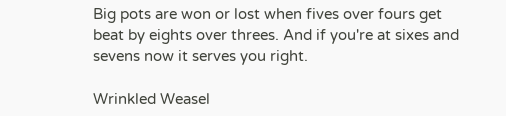Big pots are won or lost when fives over fours get beat by eights over threes. And if you're at sixes and sevens now it serves you right.

Wrinkled Weasel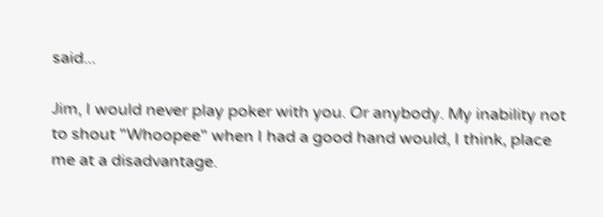said...

Jim, I would never play poker with you. Or anybody. My inability not to shout "Whoopee" when I had a good hand would, I think, place me at a disadvantage.